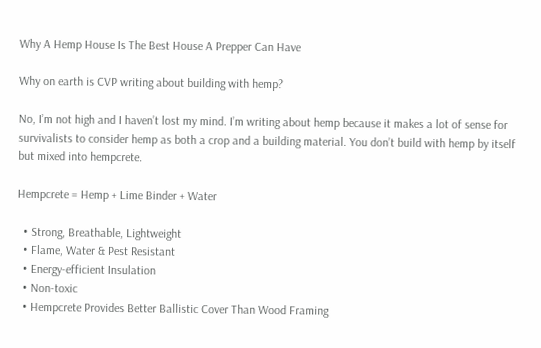Why A Hemp House Is The Best House A Prepper Can Have

Why on earth is CVP writing about building with hemp?

No, I’m not high and I haven’t lost my mind. I’m writing about hemp because it makes a lot of sense for survivalists to consider hemp as both a crop and a building material. You don’t build with hemp by itself but mixed into hempcrete.

Hempcrete = Hemp + Lime Binder + Water

  • Strong, Breathable, Lightweight
  • Flame, Water & Pest Resistant
  • Energy-efficient Insulation
  • Non-toxic
  • Hempcrete Provides Better Ballistic Cover Than Wood Framing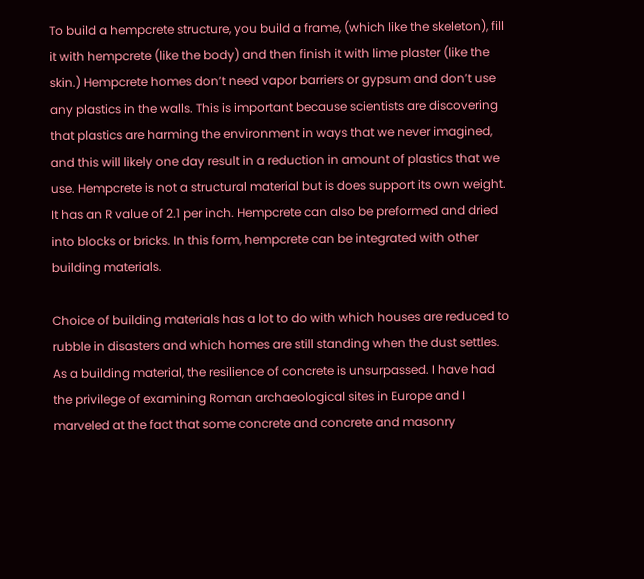To build a hempcrete structure, you build a frame, (which like the skeleton), fill it with hempcrete (like the body) and then finish it with lime plaster (like the skin.) Hempcrete homes don’t need vapor barriers or gypsum and don’t use any plastics in the walls. This is important because scientists are discovering that plastics are harming the environment in ways that we never imagined, and this will likely one day result in a reduction in amount of plastics that we use. Hempcrete is not a structural material but is does support its own weight. It has an R value of 2.1 per inch. Hempcrete can also be preformed and dried into blocks or bricks. In this form, hempcrete can be integrated with other building materials.

Choice of building materials has a lot to do with which houses are reduced to rubble in disasters and which homes are still standing when the dust settles. As a building material, the resilience of concrete is unsurpassed. I have had the privilege of examining Roman archaeological sites in Europe and I marveled at the fact that some concrete and concrete and masonry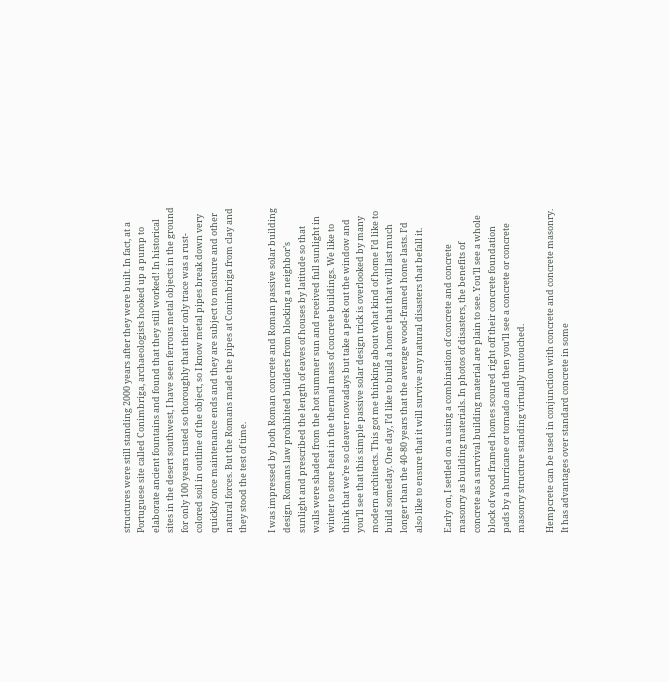structures were still standing 2000 years after they were built. In fact, at a Portuguese site called Conimbriga, archaeologists hooked up a pump to elaborate ancient fountains and found that they still worked! In historical sites in the desert southwest, I have seen ferrous metal objects in the ground for only 100 years rusted so thoroughly that their only trace was a rust-colored soil in outline of the object, so I know metal pipes break down very quickly once maintenance ends and they are subject to moisture and other natural forces. But the Romans made the pipes at Conimbriga from clay and they stood the test of time.

I was impressed by both Roman concrete and Roman passive solar building design. Romans law prohibited builders from blocking a neighbor’s sunlight and prescribed the length of eaves of houses by latitude so that walls were shaded from the hot summer sun and received full sunlight in winter to store heat in the thermal mass of concrete buildings. We like to think that we’re so cleaver nowadays but take a peek out the window and you’ll see that this simple passive solar design trick is overlooked by many modern architects. This got me thinking about what kind of home I’d like to build someday. One day, I’d like to build a home that that will last much longer than the 40-80 years that the average wood-framed home lasts. I’d also like to ensure that it will survive any natural disasters that befall it.

Early on, I settled on a using a combination of concrete and concrete masonry as building materials. In photos of disasters, the benefits of concrete as a survival building material are plain to see. You’ll see a whole block of wood framed homes scoured right off their concrete foundation pads by a hurricane or tornado and then you’ll see a concrete or concrete masonry structure standing virtually untouched.

Hempcrete can be used in conjunction with concrete and concrete masonry. It has advantages over standard concrete in some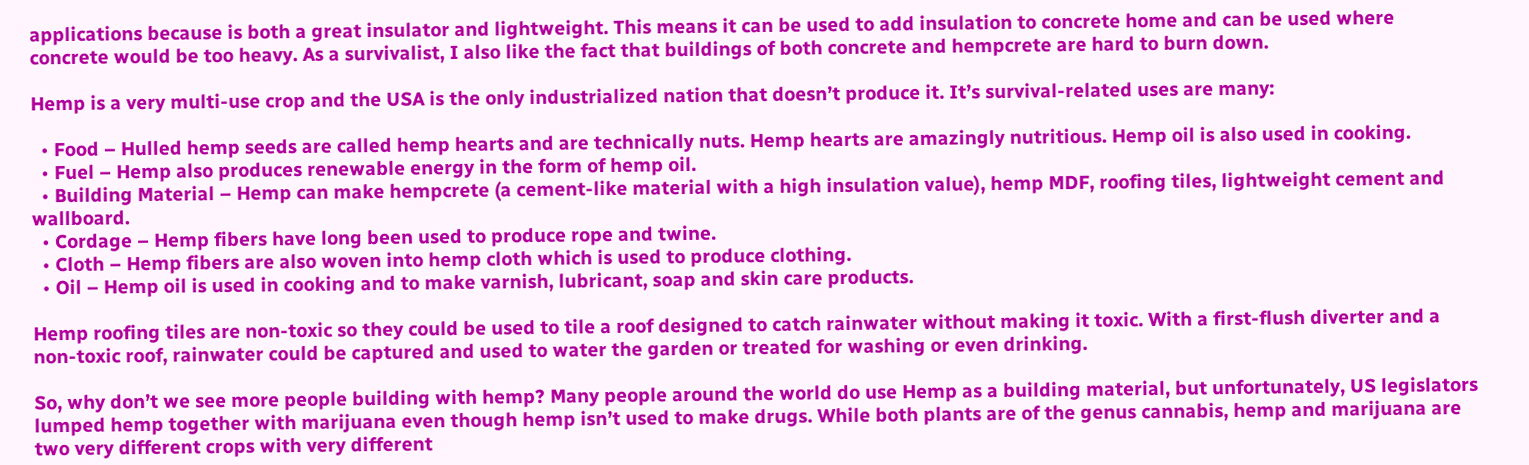applications because is both a great insulator and lightweight. This means it can be used to add insulation to concrete home and can be used where concrete would be too heavy. As a survivalist, I also like the fact that buildings of both concrete and hempcrete are hard to burn down.

Hemp is a very multi-use crop and the USA is the only industrialized nation that doesn’t produce it. It’s survival-related uses are many:

  • Food – Hulled hemp seeds are called hemp hearts and are technically nuts. Hemp hearts are amazingly nutritious. Hemp oil is also used in cooking.
  • Fuel – Hemp also produces renewable energy in the form of hemp oil.
  • Building Material – Hemp can make hempcrete (a cement-like material with a high insulation value), hemp MDF, roofing tiles, lightweight cement and wallboard.
  • Cordage – Hemp fibers have long been used to produce rope and twine.
  • Cloth – Hemp fibers are also woven into hemp cloth which is used to produce clothing.
  • Oil – Hemp oil is used in cooking and to make varnish, lubricant, soap and skin care products.

Hemp roofing tiles are non-toxic so they could be used to tile a roof designed to catch rainwater without making it toxic. With a first-flush diverter and a non-toxic roof, rainwater could be captured and used to water the garden or treated for washing or even drinking.

So, why don’t we see more people building with hemp? Many people around the world do use Hemp as a building material, but unfortunately, US legislators lumped hemp together with marijuana even though hemp isn’t used to make drugs. While both plants are of the genus cannabis, hemp and marijuana are two very different crops with very different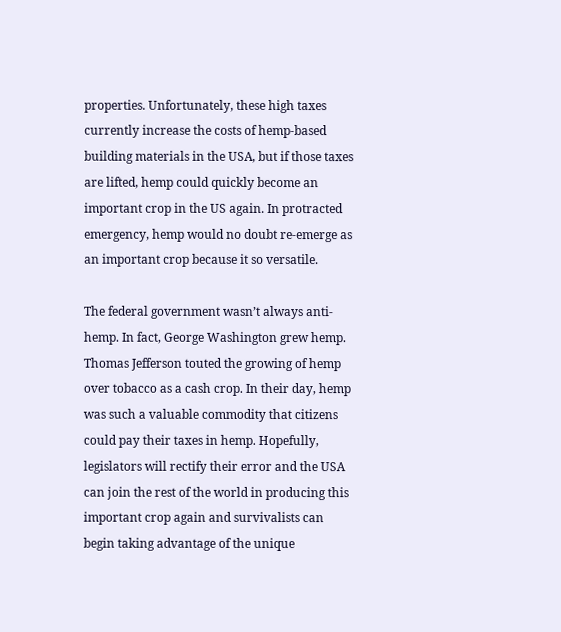properties. Unfortunately, these high taxes currently increase the costs of hemp-based building materials in the USA, but if those taxes are lifted, hemp could quickly become an important crop in the US again. In protracted emergency, hemp would no doubt re-emerge as an important crop because it so versatile.

The federal government wasn’t always anti-hemp. In fact, George Washington grew hemp. Thomas Jefferson touted the growing of hemp over tobacco as a cash crop. In their day, hemp was such a valuable commodity that citizens could pay their taxes in hemp. Hopefully, legislators will rectify their error and the USA can join the rest of the world in producing this important crop again and survivalists can begin taking advantage of the unique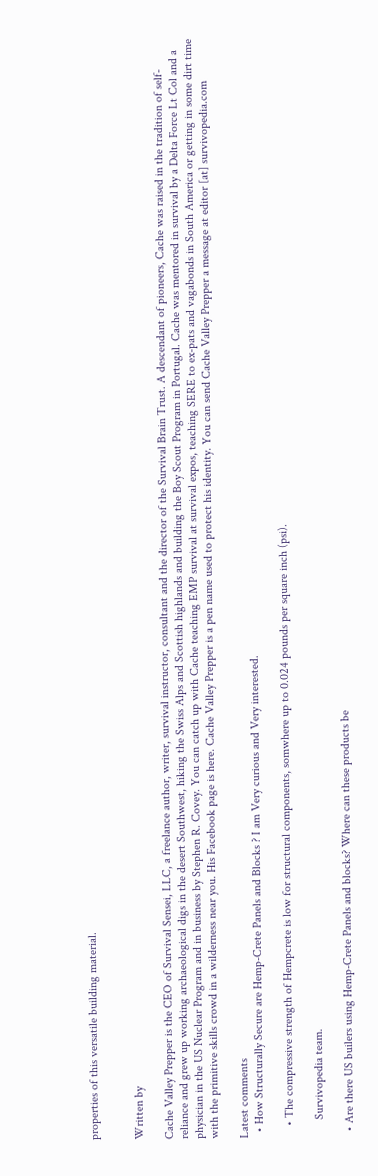properties of this versatile building material.


Written by

Cache Valley Prepper is the CEO of Survival Sensei, LLC, a freelance author, writer, survival instructor, consultant and the director of the Survival Brain Trust. A descendant of pioneers, Cache was raised in the tradition of self-reliance and grew up working archaeological digs in the desert Southwest, hiking the Swiss Alps and Scottish highlands and building the Boy Scout Program in Portugal. Cache was mentored in survival by a Delta Force Lt Col and a physician in the US Nuclear Program and in business by Stephen R. Covey. You can catch up with Cache teaching EMP survival at survival expos, teaching SERE to ex-pats and vagabonds in South America or getting in some dirt time with the primitive skills crowd in a wilderness near you. His Facebook page is here. Cache Valley Prepper is a pen name used to protect his identity. You can send Cache Valley Prepper a message at editor [at] survivopedia.com

Latest comments
  • How Structurally Secure are Hemp-Crete Panels and Blocks ? I am Very curious and Very interested.

    • The compressive strength of Hempcrete is low for structural components, somwhere up to 0.024 pounds per square inch (psi).

      Survivopedia team.

  • Are there US builers using Hemp-Crete Panels and blocks? Where can these products be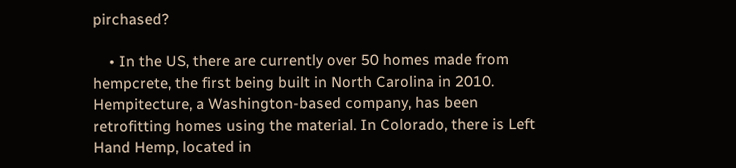pirchased?

    • In the US, there are currently over 50 homes made from hempcrete, the first being built in North Carolina in 2010. Hempitecture, a Washington-based company, has been retrofitting homes using the material. In Colorado, there is Left Hand Hemp, located in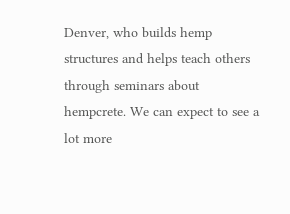Denver, who builds hemp structures and helps teach others through seminars about hempcrete. We can expect to see a lot more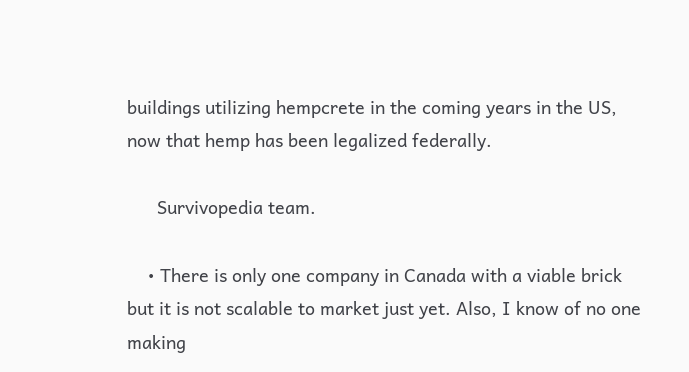buildings utilizing hempcrete in the coming years in the US, now that hemp has been legalized federally.

      Survivopedia team.

    • There is only one company in Canada with a viable brick but it is not scalable to market just yet. Also, I know of no one making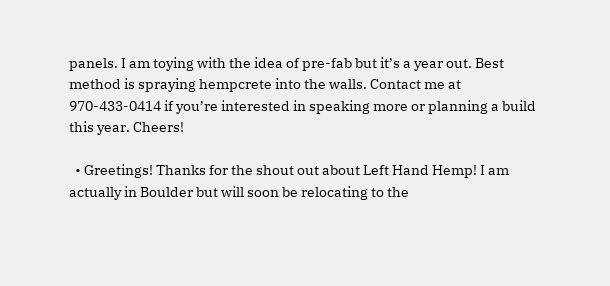panels. I am toying with the idea of pre-fab but it’s a year out. Best method is spraying hempcrete into the walls. Contact me at 970-433-0414 if you’re interested in speaking more or planning a build this year. Cheers!

  • Greetings! Thanks for the shout out about Left Hand Hemp! I am actually in Boulder but will soon be relocating to the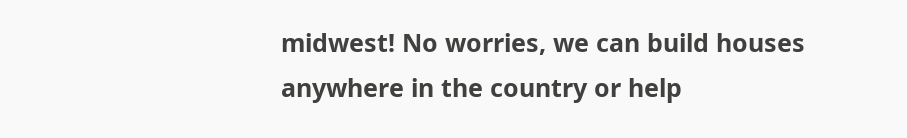midwest! No worries, we can build houses anywhere in the country or help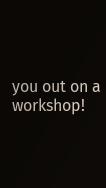you out on a workshop!